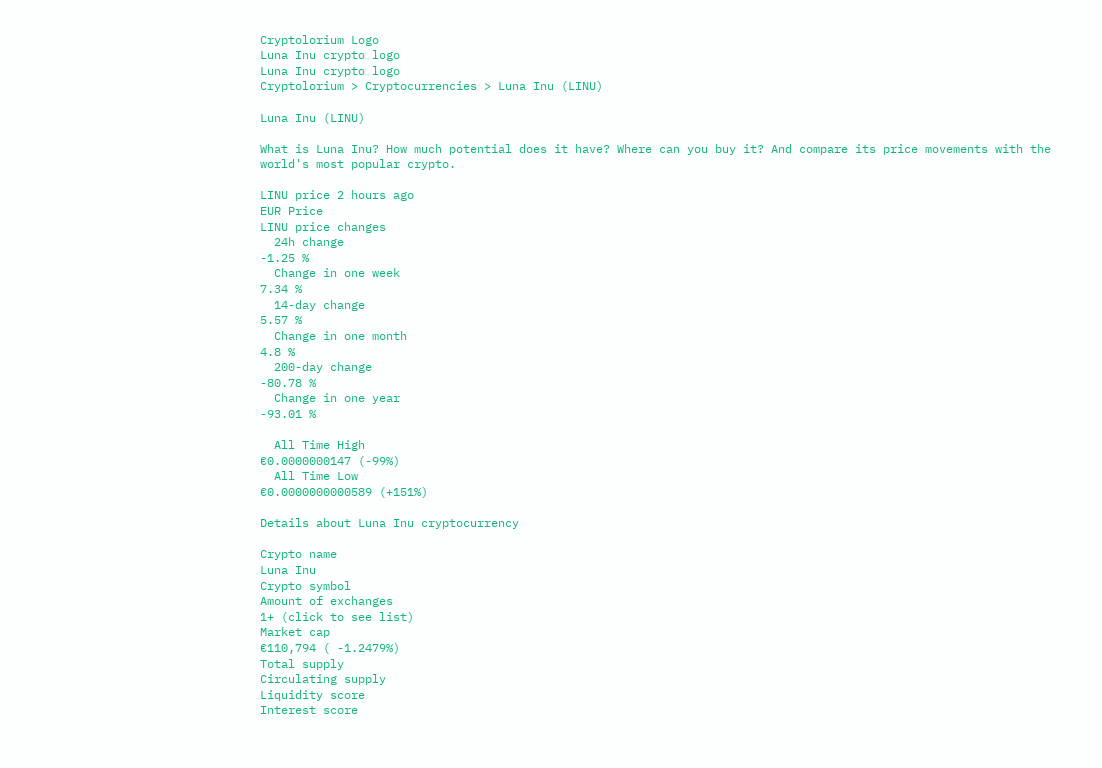Cryptolorium Logo
Luna Inu crypto logo
Luna Inu crypto logo
Cryptolorium > Cryptocurrencies > Luna Inu (LINU)

Luna Inu (LINU)

What is Luna Inu? How much potential does it have? Where can you buy it? And compare its price movements with the world's most popular crypto.

LINU price 2 hours ago
EUR Price
LINU price changes
  24h change
-1.25 %
  Change in one week
7.34 %
  14-day change
5.57 %
  Change in one month
4.8 %
  200-day change
-80.78 %
  Change in one year
-93.01 %

  All Time High
€0.0000000147 (-99%)
  All Time Low
€0.0000000000589 (+151%)

Details about Luna Inu cryptocurrency

Crypto name
Luna Inu
Crypto symbol
Amount of exchanges
1+ (click to see list)
Market cap
€110,794 ( -1.2479%)
Total supply
Circulating supply
Liquidity score
Interest score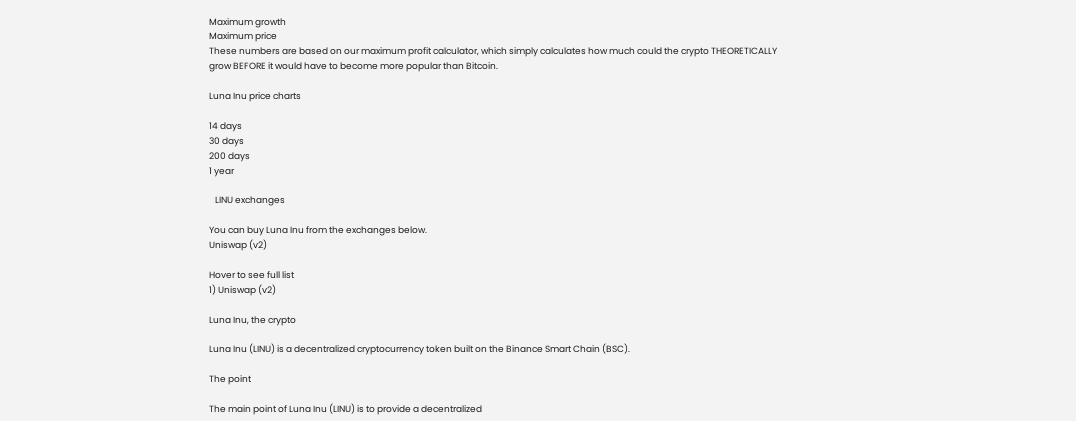Maximum growth
Maximum price
These numbers are based on our maximum profit calculator, which simply calculates how much could the crypto THEORETICALLY grow BEFORE it would have to become more popular than Bitcoin.

Luna Inu price charts

14 days
30 days
200 days
1 year

   LINU exchanges

You can buy Luna Inu from the exchanges below.
Uniswap (v2)

Hover to see full list
1) Uniswap (v2)

Luna Inu, the crypto

Luna Inu (LINU) is a decentralized cryptocurrency token built on the Binance Smart Chain (BSC).

The point

The main point of Luna Inu (LINU) is to provide a decentralized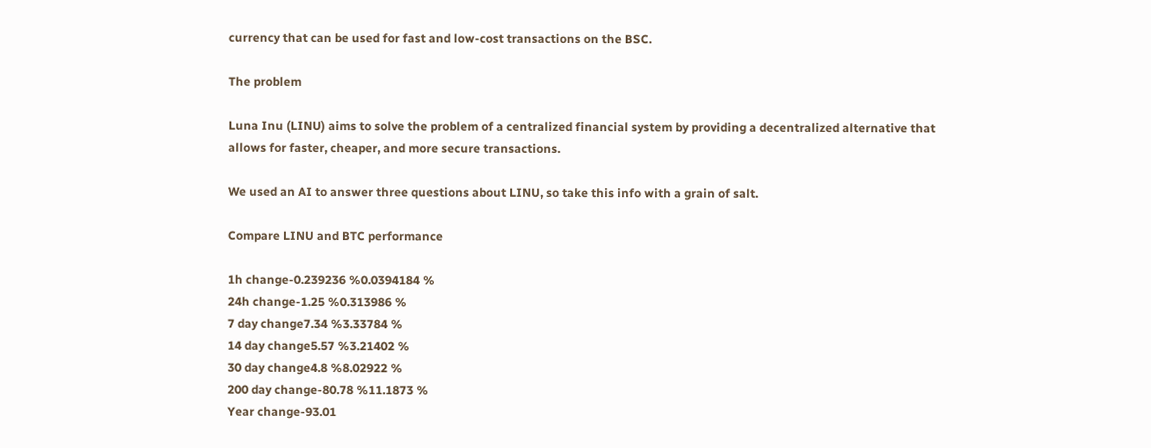currency that can be used for fast and low-cost transactions on the BSC.

The problem

Luna Inu (LINU) aims to solve the problem of a centralized financial system by providing a decentralized alternative that allows for faster, cheaper, and more secure transactions.

We used an AI to answer three questions about LINU, so take this info with a grain of salt.

Compare LINU and BTC performance

1h change-0.239236 %0.0394184 %
24h change-1.25 %0.313986 %
7 day change7.34 %3.33784 %
14 day change5.57 %3.21402 %
30 day change4.8 %8.02922 %
200 day change-80.78 %11.1873 %
Year change-93.01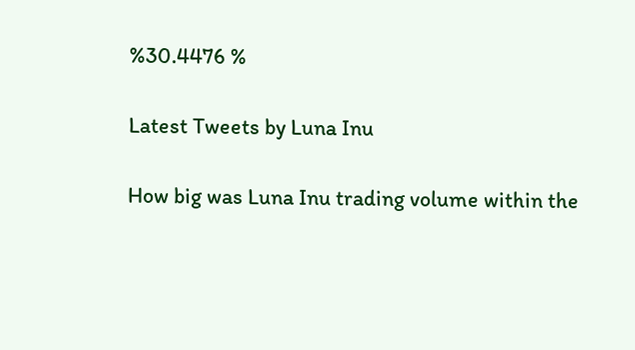%30.4476 %

Latest Tweets by Luna Inu

How big was Luna Inu trading volume within the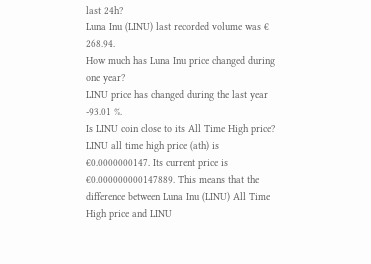last 24h?
Luna Inu (LINU) last recorded volume was € 268.94.
How much has Luna Inu price changed during one year?
LINU price has changed during the last year -93.01 %.
Is LINU coin close to its All Time High price?
LINU all time high price (ath) is €0.0000000147. Its current price is €0.000000000147889. This means that the difference between Luna Inu (LINU) All Time High price and LINU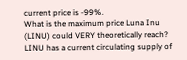current price is -99%.
What is the maximum price Luna Inu (LINU) could VERY theoretically reach?
LINU has a current circulating supply of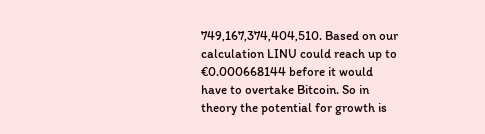749,167,374,404,510. Based on our calculation LINU could reach up to €0.000668144 before it would have to overtake Bitcoin. So in theory the potential for growth is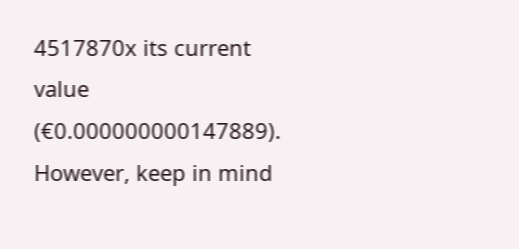4517870x its current value (€0.000000000147889). However, keep in mind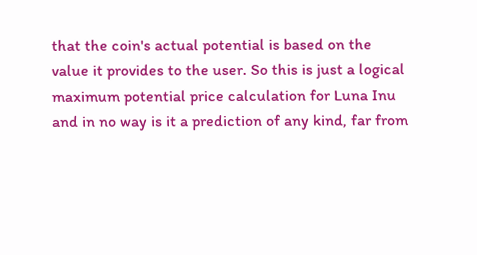that the coin's actual potential is based on the value it provides to the user. So this is just a logical maximum potential price calculation for Luna Inu and in no way is it a prediction of any kind, far from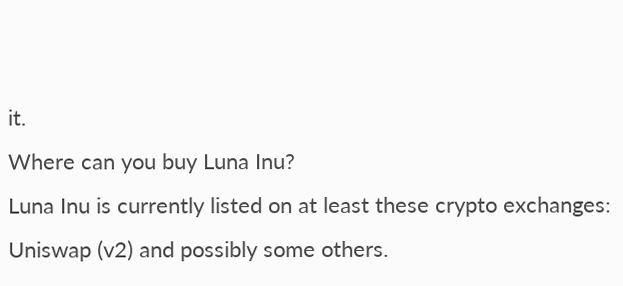it.
Where can you buy Luna Inu?
Luna Inu is currently listed on at least these crypto exchanges: Uniswap (v2) and possibly some others.